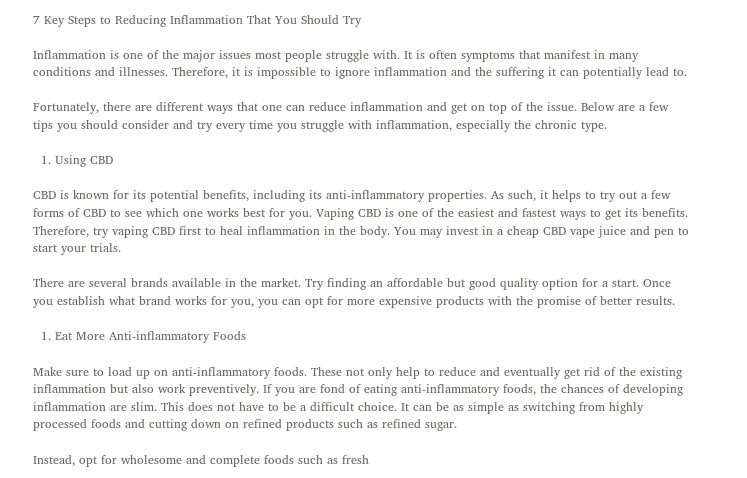7 Key Steps to Reducing Inflammation That You Should Try

Inflammation is one of the major issues most people struggle with. It is often symptoms that manifest in many conditions and illnesses. Therefore, it is impossible to ignore inflammation and the suffering it can potentially lead to.

Fortunately, there are different ways that one can reduce inflammation and get on top of the issue. Below are a few tips you should consider and try every time you struggle with inflammation, especially the chronic type.

  1. Using CBD

CBD is known for its potential benefits, including its anti-inflammatory properties. As such, it helps to try out a few forms of CBD to see which one works best for you. Vaping CBD is one of the easiest and fastest ways to get its benefits. Therefore, try vaping CBD first to heal inflammation in the body. You may invest in a cheap CBD vape juice and pen to start your trials.

There are several brands available in the market. Try finding an affordable but good quality option for a start. Once you establish what brand works for you, you can opt for more expensive products with the promise of better results.

  1. Eat More Anti-inflammatory Foods

Make sure to load up on anti-inflammatory foods. These not only help to reduce and eventually get rid of the existing inflammation but also work preventively. If you are fond of eating anti-inflammatory foods, the chances of developing inflammation are slim. This does not have to be a difficult choice. It can be as simple as switching from highly processed foods and cutting down on refined products such as refined sugar.

Instead, opt for wholesome and complete foods such as fresh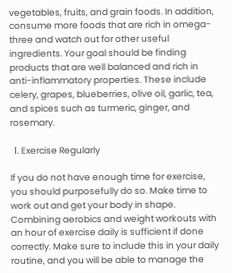vegetables, fruits, and grain foods. In addition, consume more foods that are rich in omega-three and watch out for other useful ingredients. Your goal should be finding products that are well balanced and rich in anti-inflammatory properties. These include celery, grapes, blueberries, olive oil, garlic, tea, and spices such as turmeric, ginger, and rosemary.

  1. Exercise Regularly

If you do not have enough time for exercise, you should purposefully do so. Make time to work out and get your body in shape. Combining aerobics and weight workouts with an hour of exercise daily is sufficient if done correctly. Make sure to include this in your daily routine, and you will be able to manage the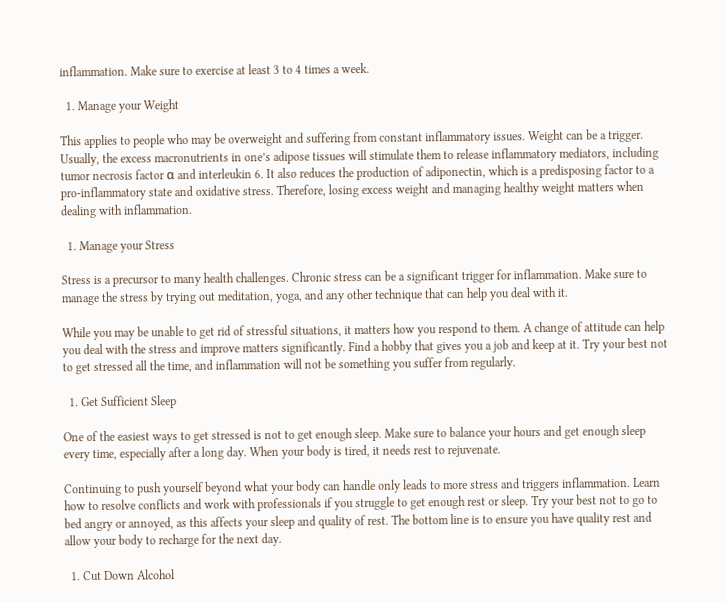inflammation. Make sure to exercise at least 3 to 4 times a week.

  1. Manage your Weight

This applies to people who may be overweight and suffering from constant inflammatory issues. Weight can be a trigger. Usually, the excess macronutrients in one’s adipose tissues will stimulate them to release inflammatory mediators, including tumor necrosis factor α and interleukin 6. It also reduces the production of adiponectin, which is a predisposing factor to a pro-inflammatory state and oxidative stress. Therefore, losing excess weight and managing healthy weight matters when dealing with inflammation.

  1. Manage your Stress

Stress is a precursor to many health challenges. Chronic stress can be a significant trigger for inflammation. Make sure to manage the stress by trying out meditation, yoga, and any other technique that can help you deal with it.

While you may be unable to get rid of stressful situations, it matters how you respond to them. A change of attitude can help you deal with the stress and improve matters significantly. Find a hobby that gives you a job and keep at it. Try your best not to get stressed all the time, and inflammation will not be something you suffer from regularly.

  1. Get Sufficient Sleep

One of the easiest ways to get stressed is not to get enough sleep. Make sure to balance your hours and get enough sleep every time, especially after a long day. When your body is tired, it needs rest to rejuvenate.

Continuing to push yourself beyond what your body can handle only leads to more stress and triggers inflammation. Learn how to resolve conflicts and work with professionals if you struggle to get enough rest or sleep. Try your best not to go to bed angry or annoyed, as this affects your sleep and quality of rest. The bottom line is to ensure you have quality rest and allow your body to recharge for the next day.

  1. Cut Down Alcohol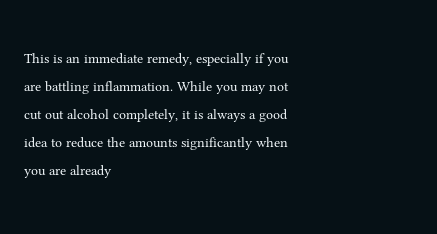This is an immediate remedy, especially if you are battling inflammation. While you may not cut out alcohol completely, it is always a good idea to reduce the amounts significantly when you are already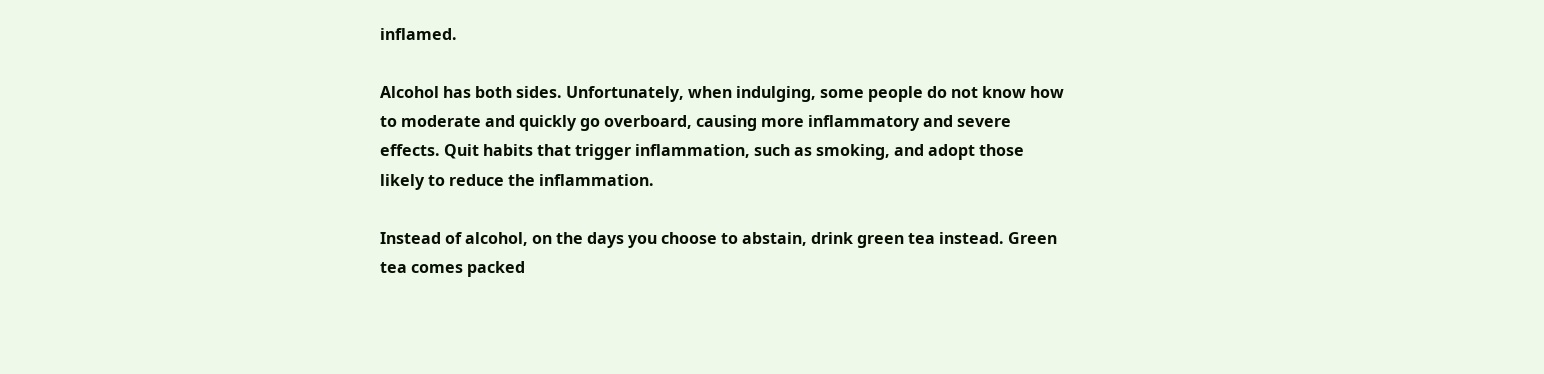inflamed.

Alcohol has both sides. Unfortunately, when indulging, some people do not know how to moderate and quickly go overboard, causing more inflammatory and severe effects. Quit habits that trigger inflammation, such as smoking, and adopt those likely to reduce the inflammation.

Instead of alcohol, on the days you choose to abstain, drink green tea instead. Green tea comes packed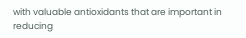with valuable antioxidants that are important in reducing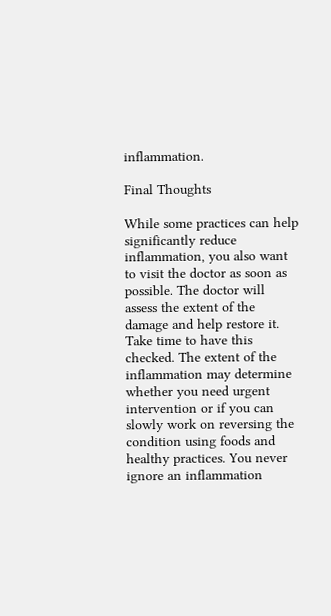inflammation.

Final Thoughts

While some practices can help significantly reduce inflammation, you also want to visit the doctor as soon as possible. The doctor will assess the extent of the damage and help restore it. Take time to have this checked. The extent of the inflammation may determine whether you need urgent intervention or if you can slowly work on reversing the condition using foods and healthy practices. You never ignore an inflammation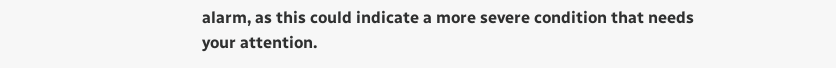alarm, as this could indicate a more severe condition that needs your attention.